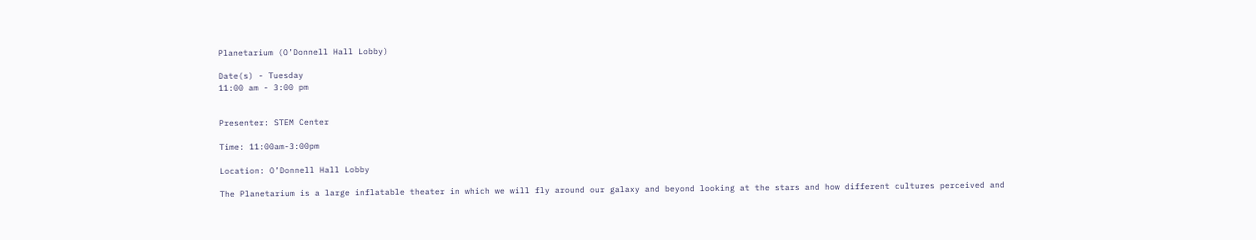Planetarium (O’Donnell Hall Lobby)

Date(s) - Tuesday
11:00 am - 3:00 pm


Presenter: STEM Center

Time: 11:00am-3:00pm

Location: O’Donnell Hall Lobby

The Planetarium is a large inflatable theater in which we will fly around our galaxy and beyond looking at the stars and how different cultures perceived and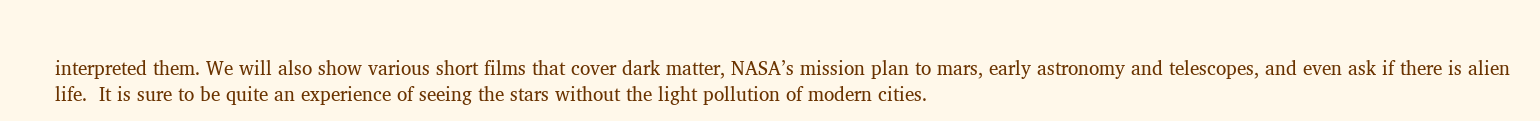interpreted them. We will also show various short films that cover dark matter, NASA’s mission plan to mars, early astronomy and telescopes, and even ask if there is alien life.  It is sure to be quite an experience of seeing the stars without the light pollution of modern cities.